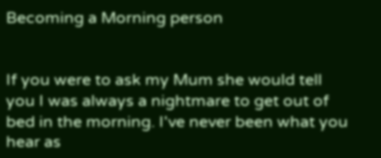Becoming a Morning person


If you were to ask my Mum she would tell you I was always a nightmare to get out of bed in the morning. I've never been what you hear as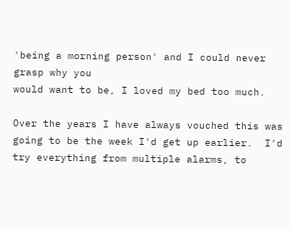'being a morning person' and I could never grasp why you
would want to be, I loved my bed too much.

Over the years I have always vouched this was going to be the week I'd get up earlier.  I'd try everything from multiple alarms, to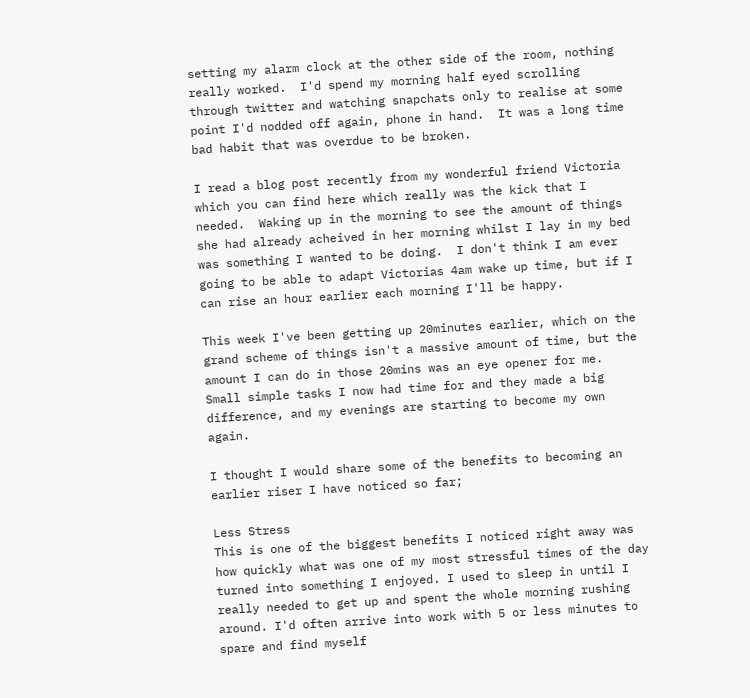setting my alarm clock at the other side of the room, nothing really worked.  I'd spend my morning half eyed scrolling through twitter and watching snapchats only to realise at some point I'd nodded off again, phone in hand.  It was a long time bad habit that was overdue to be broken.

I read a blog post recently from my wonderful friend Victoria which you can find here which really was the kick that I needed.  Waking up in the morning to see the amount of things she had already acheived in her morning whilst I lay in my bed was something I wanted to be doing.  I don't think I am ever going to be able to adapt Victorias 4am wake up time, but if I can rise an hour earlier each morning I'll be happy.

This week I've been getting up 20minutes earlier, which on the grand scheme of things isn't a massive amount of time, but the amount I can do in those 20mins was an eye opener for me.  Small simple tasks I now had time for and they made a big difference, and my evenings are starting to become my own again.

I thought I would share some of the benefits to becoming an earlier riser I have noticed so far;

Less Stress
This is one of the biggest benefits I noticed right away was how quickly what was one of my most stressful times of the day turned into something I enjoyed. I used to sleep in until I really needed to get up and spent the whole morning rushing around. I'd often arrive into work with 5 or less minutes to spare and find myself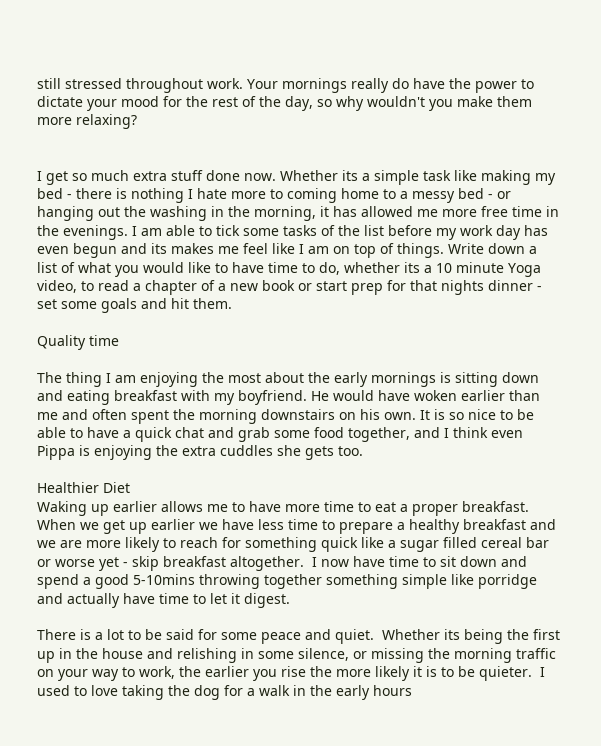still stressed throughout work. Your mornings really do have the power to dictate your mood for the rest of the day, so why wouldn't you make them more relaxing?


I get so much extra stuff done now. Whether its a simple task like making my bed - there is nothing I hate more to coming home to a messy bed - or hanging out the washing in the morning, it has allowed me more free time in the evenings. I am able to tick some tasks of the list before my work day has even begun and its makes me feel like I am on top of things. Write down a list of what you would like to have time to do, whether its a 10 minute Yoga video, to read a chapter of a new book or start prep for that nights dinner - set some goals and hit them.

Quality time

The thing I am enjoying the most about the early mornings is sitting down and eating breakfast with my boyfriend. He would have woken earlier than me and often spent the morning downstairs on his own. It is so nice to be able to have a quick chat and grab some food together, and I think even Pippa is enjoying the extra cuddles she gets too.

Healthier Diet
Waking up earlier allows me to have more time to eat a proper breakfast.  When we get up earlier we have less time to prepare a healthy breakfast and we are more likely to reach for something quick like a sugar filled cereal bar or worse yet - skip breakfast altogether.  I now have time to sit down and spend a good 5-10mins throwing together something simple like porridge and actually have time to let it digest.

There is a lot to be said for some peace and quiet.  Whether its being the first up in the house and relishing in some silence, or missing the morning traffic on your way to work, the earlier you rise the more likely it is to be quieter.  I used to love taking the dog for a walk in the early hours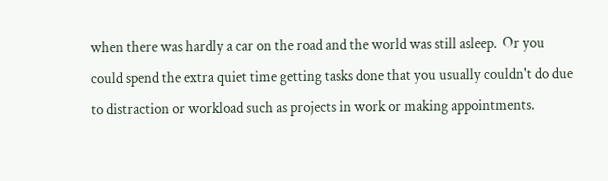when there was hardly a car on the road and the world was still asleep.  Or you could spend the extra quiet time getting tasks done that you usually couldn't do due to distraction or workload such as projects in work or making appointments.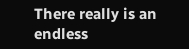There really is an endless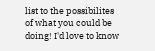list to the possibilites of what you could be doing! I'd love to know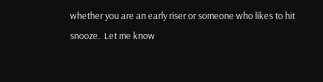whether you are an early riser or someone who likes to hit snooze.  Let me know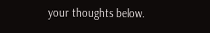your thoughts below.